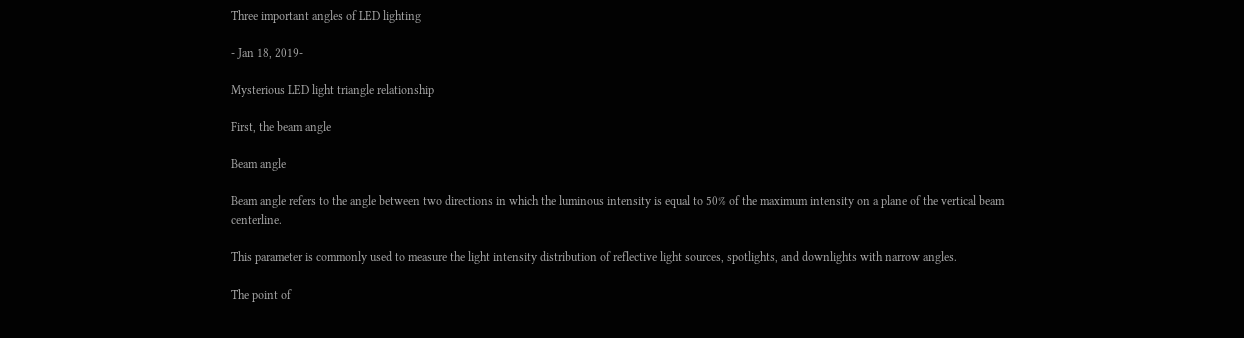Three important angles of LED lighting

- Jan 18, 2019-

Mysterious LED light triangle relationship

First, the beam angle

Beam angle

Beam angle refers to the angle between two directions in which the luminous intensity is equal to 50% of the maximum intensity on a plane of the vertical beam centerline.

This parameter is commonly used to measure the light intensity distribution of reflective light sources, spotlights, and downlights with narrow angles.

The point of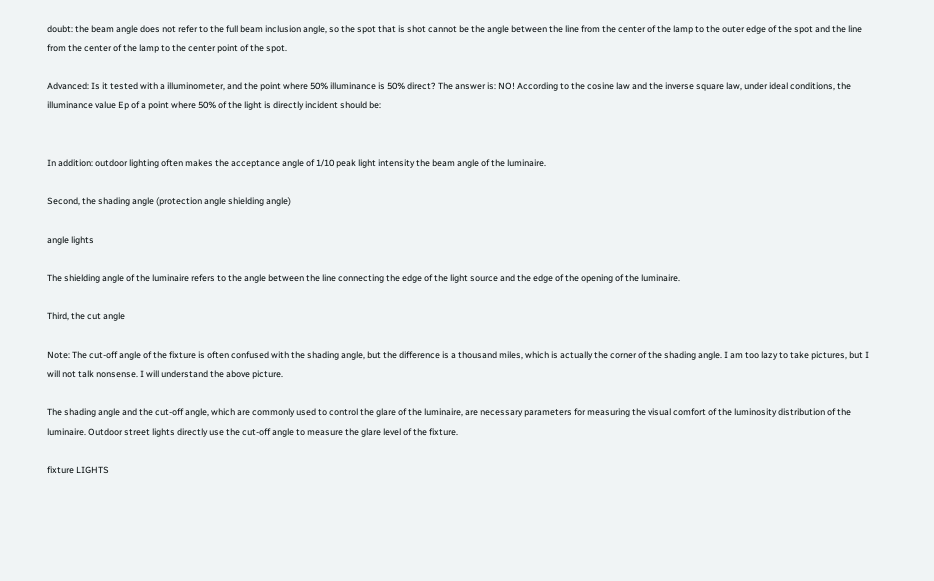doubt: the beam angle does not refer to the full beam inclusion angle, so the spot that is shot cannot be the angle between the line from the center of the lamp to the outer edge of the spot and the line from the center of the lamp to the center point of the spot.

Advanced: Is it tested with a illuminometer, and the point where 50% illuminance is 50% direct? The answer is: NO! According to the cosine law and the inverse square law, under ideal conditions, the illuminance value Ep of a point where 50% of the light is directly incident should be:


In addition: outdoor lighting often makes the acceptance angle of 1/10 peak light intensity the beam angle of the luminaire.

Second, the shading angle (protection angle shielding angle)

angle lights

The shielding angle of the luminaire refers to the angle between the line connecting the edge of the light source and the edge of the opening of the luminaire.

Third, the cut angle

Note: The cut-off angle of the fixture is often confused with the shading angle, but the difference is a thousand miles, which is actually the corner of the shading angle. I am too lazy to take pictures, but I will not talk nonsense. I will understand the above picture.

The shading angle and the cut-off angle, which are commonly used to control the glare of the luminaire, are necessary parameters for measuring the visual comfort of the luminosity distribution of the luminaire. Outdoor street lights directly use the cut-off angle to measure the glare level of the fixture.

fixture LIGHTS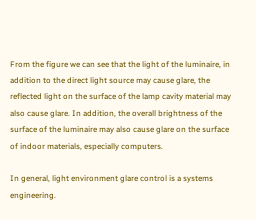From the figure we can see that the light of the luminaire, in addition to the direct light source may cause glare, the reflected light on the surface of the lamp cavity material may also cause glare. In addition, the overall brightness of the surface of the luminaire may also cause glare on the surface of indoor materials, especially computers.

In general, light environment glare control is a systems engineering.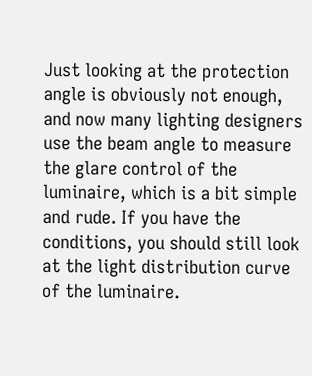Just looking at the protection angle is obviously not enough, and now many lighting designers use the beam angle to measure the glare control of the luminaire, which is a bit simple and rude. If you have the conditions, you should still look at the light distribution curve of the luminaire.